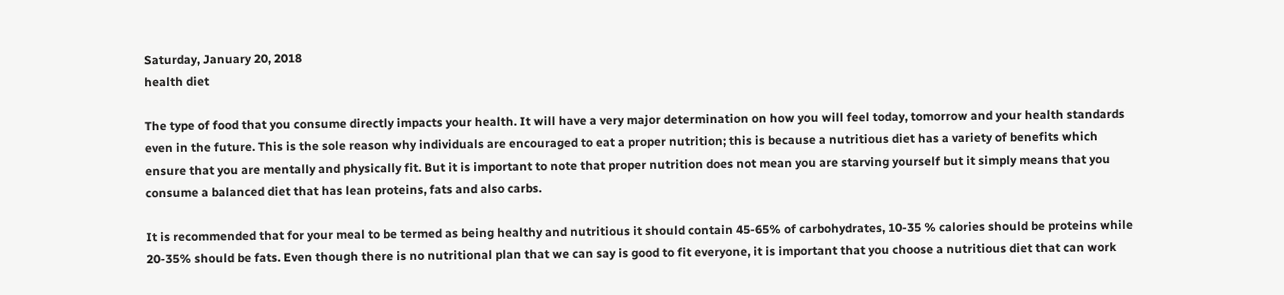Saturday, January 20, 2018
health diet

The type of food that you consume directly impacts your health. It will have a very major determination on how you will feel today, tomorrow and your health standards even in the future. This is the sole reason why individuals are encouraged to eat a proper nutrition; this is because a nutritious diet has a variety of benefits which ensure that you are mentally and physically fit. But it is important to note that proper nutrition does not mean you are starving yourself but it simply means that you consume a balanced diet that has lean proteins, fats and also carbs.

It is recommended that for your meal to be termed as being healthy and nutritious it should contain 45-65% of carbohydrates, 10-35 % calories should be proteins while 20-35% should be fats. Even though there is no nutritional plan that we can say is good to fit everyone, it is important that you choose a nutritious diet that can work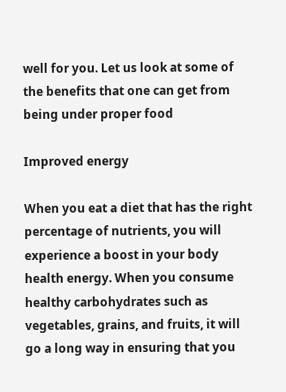well for you. Let us look at some of the benefits that one can get from being under proper food

Improved energy

When you eat a diet that has the right percentage of nutrients, you will experience a boost in your body health energy. When you consume healthy carbohydrates such as vegetables, grains, and fruits, it will go a long way in ensuring that you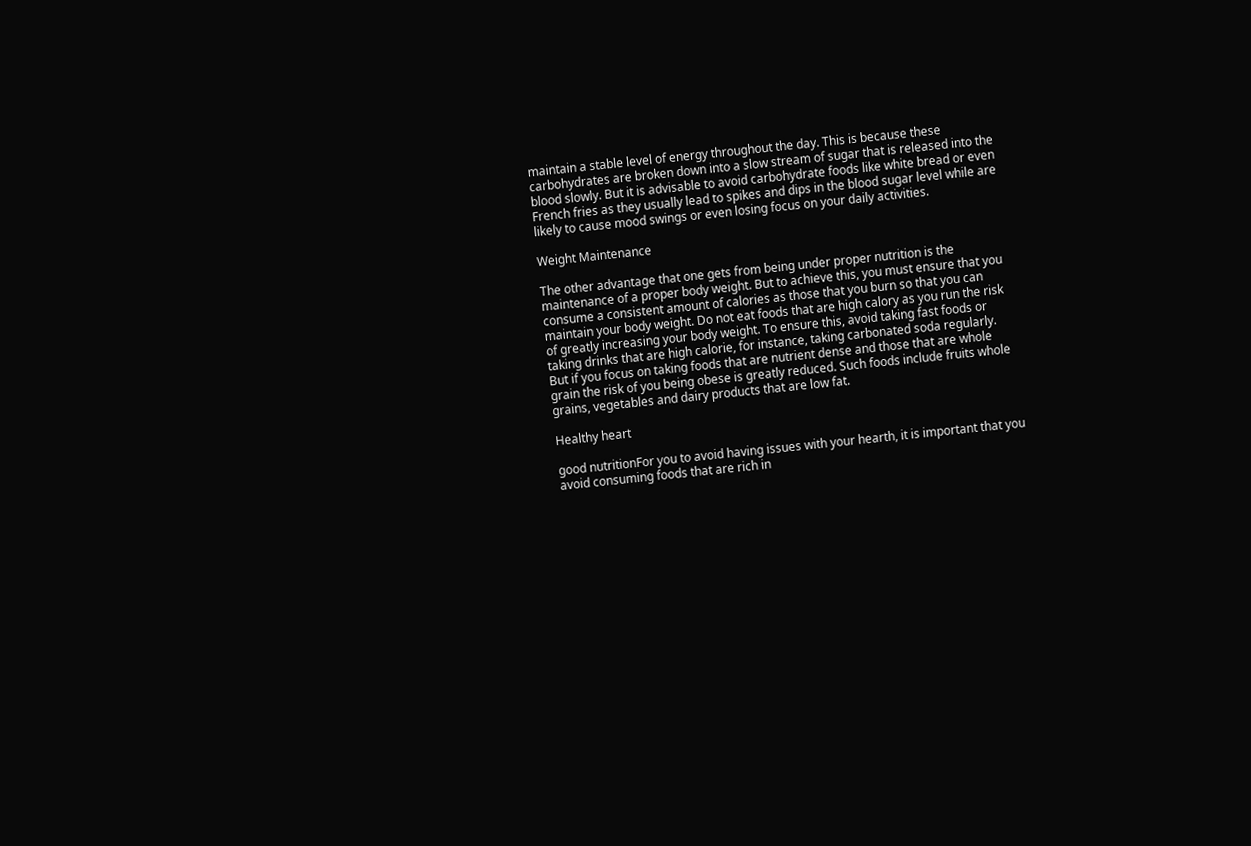maintain a stable level of energy throughout the day. This is because these carbohydrates are broken down into a slow stream of sugar that is released into the blood slowly. But it is advisable to avoid carbohydrate foods like white bread or even French fries as they usually lead to spikes and dips in the blood sugar level while are likely to cause mood swings or even losing focus on your daily activities.

Weight Maintenance

The other advantage that one gets from being under proper nutrition is the maintenance of a proper body weight. But to achieve this, you must ensure that you consume a consistent amount of calories as those that you burn so that you can maintain your body weight. Do not eat foods that are high calory as you run the risk of greatly increasing your body weight. To ensure this, avoid taking fast foods or taking drinks that are high calorie, for instance, taking carbonated soda regularly. But if you focus on taking foods that are nutrient dense and those that are whole grain the risk of you being obese is greatly reduced. Such foods include fruits whole grains, vegetables and dairy products that are low fat.

Healthy heart

good nutritionFor you to avoid having issues with your hearth, it is important that you avoid consuming foods that are rich in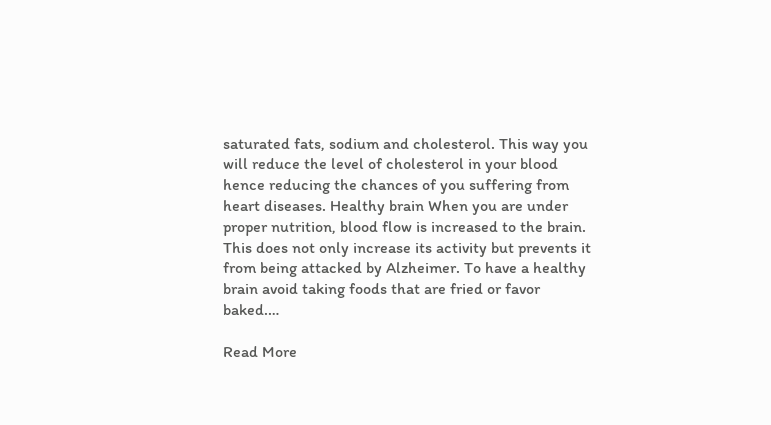saturated fats, sodium and cholesterol. This way you will reduce the level of cholesterol in your blood hence reducing the chances of you suffering from heart diseases. Healthy brain When you are under proper nutrition, blood flow is increased to the brain. This does not only increase its activity but prevents it from being attacked by Alzheimer. To have a healthy brain avoid taking foods that are fried or favor baked.…

Read More